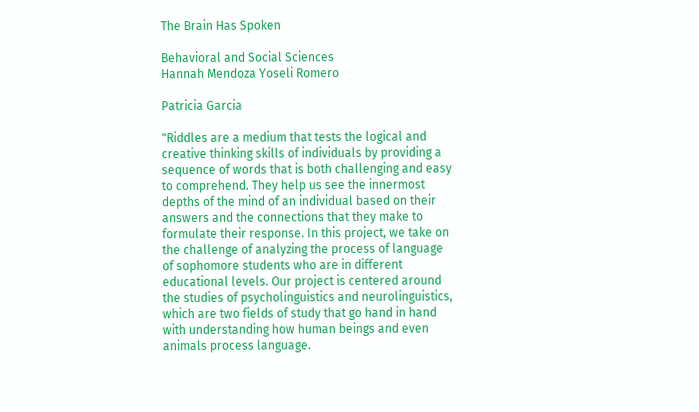The Brain Has Spoken

Behavioral and Social Sciences
Hannah Mendoza Yoseli Romero

Patricia Garcia

"Riddles are a medium that tests the logical and creative thinking skills of individuals by providing a sequence of words that is both challenging and easy to comprehend. They help us see the innermost depths of the mind of an individual based on their answers and the connections that they make to formulate their response. In this project, we take on the challenge of analyzing the process of language of sophomore students who are in different educational levels. Our project is centered around the studies of psycholinguistics and neurolinguistics, which are two fields of study that go hand in hand with understanding how human beings and even animals process language.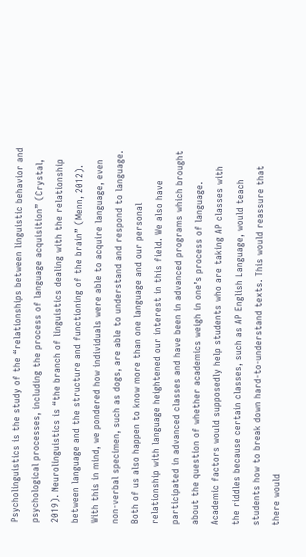Psycholinguistics is the study of the “relationships between linguistic behavior and psychological processes, including the process of language acquisition” (Crystal, 2019). Neurolinguistics is “the branch of linguistics dealing with the relationship between language and the structure and functioning of the brain” (Menn, 2012). With this in mind, we pondered how individuals were able to acquire language, even non-verbal specimen, such as dogs, are able to understand and respond to language. Both of us also happen to know more than one language and our personal relationship with language heightened our interest in this field. We also have participated in advanced classes and have been in advanced programs which brought about the question of whether academics weigh in one’s process of language. Academic factors would supposedly help students who are taking AP classes with the riddles because certain classes, such as AP English Language, would teach students how to break down hard-to-understand texts. This would reassure that there would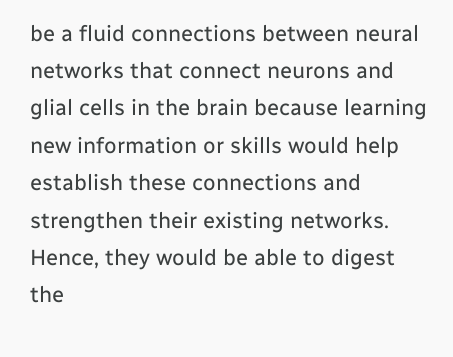be a fluid connections between neural networks that connect neurons and glial cells in the brain because learning new information or skills would help establish these connections and strengthen their existing networks. Hence, they would be able to digest the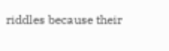riddles because their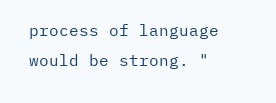process of language would be strong. "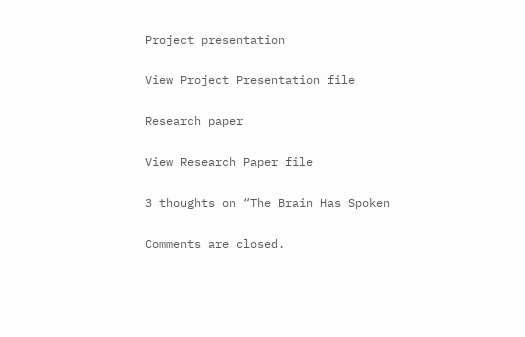Project presentation

View Project Presentation file

Research paper

View Research Paper file

3 thoughts on “The Brain Has Spoken

Comments are closed.